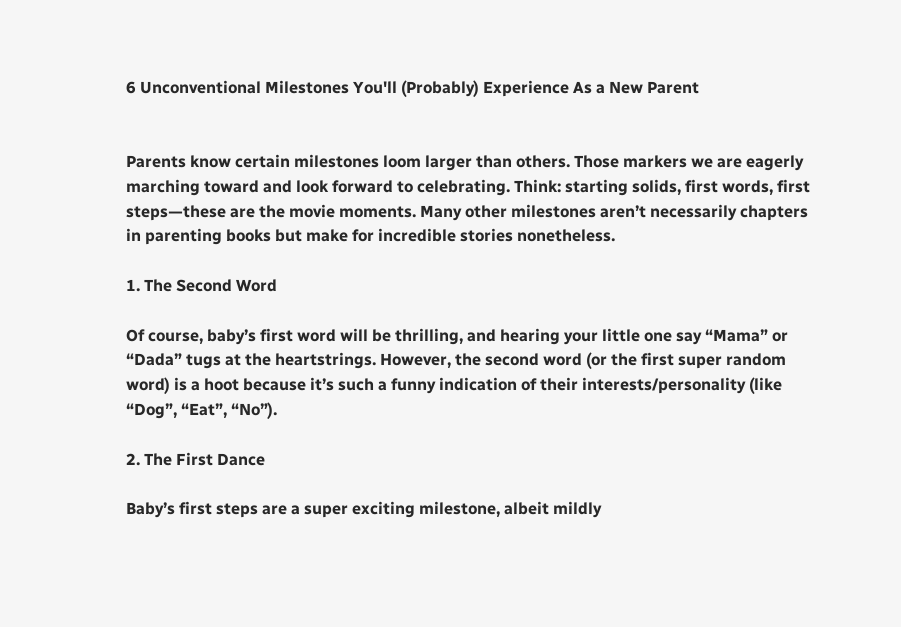6 Unconventional Milestones You'll (Probably) Experience As a New Parent


Parents know certain milestones loom larger than others. Those markers we are eagerly marching toward and look forward to celebrating. Think: starting solids, first words, first steps—these are the movie moments. Many other milestones aren’t necessarily chapters in parenting books but make for incredible stories nonetheless.

1. The Second Word

Of course, baby’s first word will be thrilling, and hearing your little one say “Mama” or “Dada” tugs at the heartstrings. However, the second word (or the first super random word) is a hoot because it’s such a funny indication of their interests/personality (like “Dog”, “Eat”, “No”).

2. The First Dance

Baby’s first steps are a super exciting milestone, albeit mildly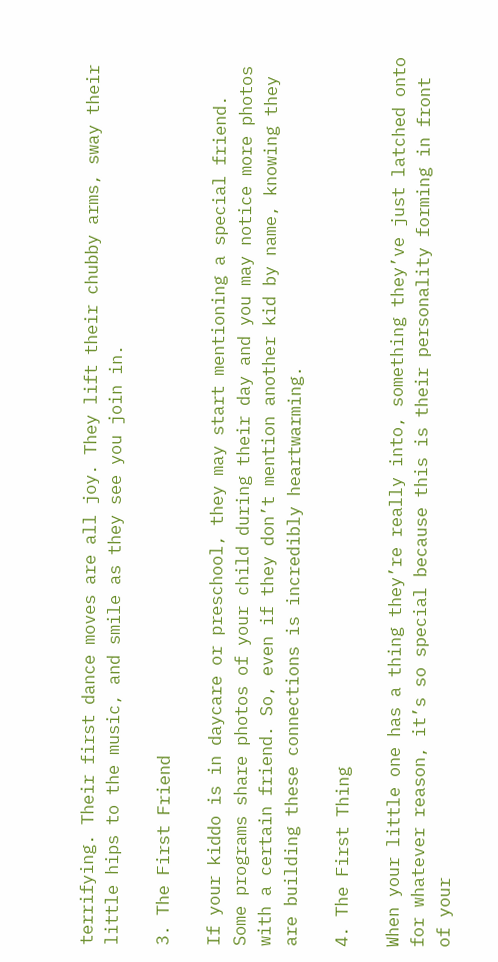terrifying. Their first dance moves are all joy. They lift their chubby arms, sway their little hips to the music, and smile as they see you join in.

3. The First Friend

If your kiddo is in daycare or preschool, they may start mentioning a special friend. Some programs share photos of your child during their day and you may notice more photos with a certain friend. So, even if they don’t mention another kid by name, knowing they are building these connections is incredibly heartwarming.

4. The First Thing

When your little one has a thing they’re really into, something they’ve just latched onto for whatever reason, it’s so special because this is their personality forming in front of your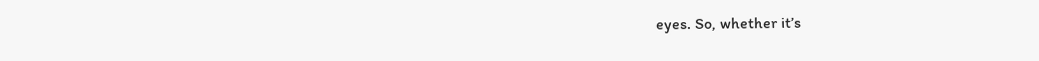eyes. So, whether it’s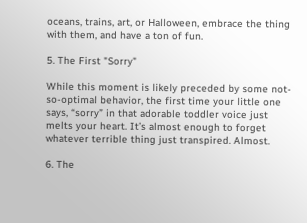oceans, trains, art, or Halloween, embrace the thing with them, and have a ton of fun.

5. The First "Sorry"

While this moment is likely preceded by some not-so-optimal behavior, the first time your little one says, “sorry” in that adorable toddler voice just melts your heart. It’s almost enough to forget whatever terrible thing just transpired. Almost.

6. The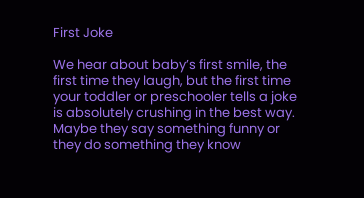First Joke

We hear about baby’s first smile, the first time they laugh, but the first time your toddler or preschooler tells a joke is absolutely crushing in the best way. Maybe they say something funny or they do something they know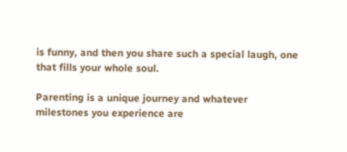is funny, and then you share such a special laugh, one that fills your whole soul.

Parenting is a unique journey and whatever milestones you experience are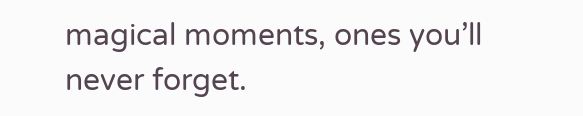magical moments, ones you’ll never forget.